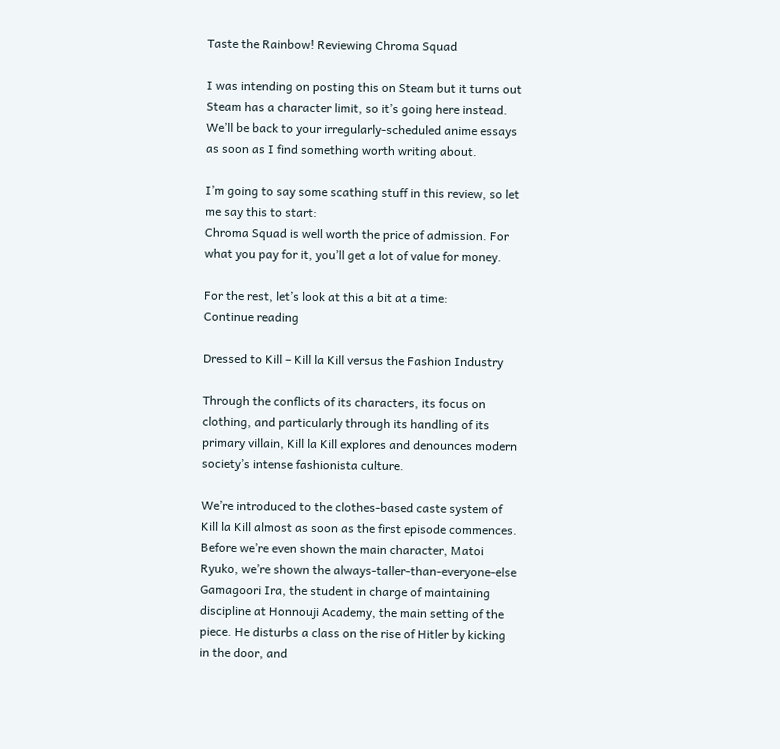Taste the Rainbow! Reviewing Chroma Squad

I was intending on posting this on Steam but it turns out Steam has a character limit, so it’s going here instead. We’ll be back to your irregularly-scheduled anime essays as soon as I find something worth writing about.

I’m going to say some scathing stuff in this review, so let me say this to start:
Chroma Squad is well worth the price of admission. For what you pay for it, you’ll get a lot of value for money.

For the rest, let’s look at this a bit at a time:
Continue reading

Dressed to Kill – Kill la Kill versus the Fashion Industry

Through the conflicts of its characters, its focus on clothing, and particularly through its handling of its primary villain, Kill la Kill explores and denounces modern society’s intense fashionista culture.

We’re introduced to the clothes-based caste system of Kill la Kill almost as soon as the first episode commences. Before we’re even shown the main character, Matoi Ryuko, we’re shown the always-taller-than-everyone-else Gamagoori Ira, the student in charge of maintaining discipline at Honnouji Academy, the main setting of the piece. He disturbs a class on the rise of Hitler by kicking in the door, and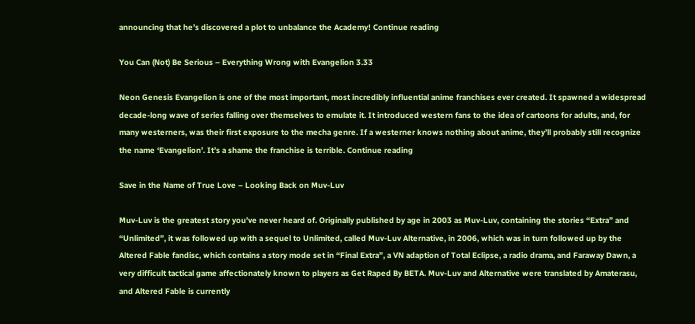announcing that he’s discovered a plot to unbalance the Academy! Continue reading

You Can (Not) Be Serious – Everything Wrong with Evangelion 3.33

Neon Genesis Evangelion is one of the most important, most incredibly influential anime franchises ever created. It spawned a widespread decade-long wave of series falling over themselves to emulate it. It introduced western fans to the idea of cartoons for adults, and, for many westerners, was their first exposure to the mecha genre. If a westerner knows nothing about anime, they’ll probably still recognize the name ‘Evangelion’. It’s a shame the franchise is terrible. Continue reading

Save in the Name of True Love – Looking Back on Muv-Luv

Muv-Luv is the greatest story you’ve never heard of. Originally published by age in 2003 as Muv-Luv, containing the stories “Extra” and “Unlimited”, it was followed up with a sequel to Unlimited, called Muv-Luv Alternative, in 2006, which was in turn followed up by the Altered Fable fandisc, which contains a story mode set in “Final Extra”, a VN adaption of Total Eclipse, a radio drama, and Faraway Dawn, a very difficult tactical game affectionately known to players as Get Raped By BETA. Muv-Luv and Alternative were translated by Amaterasu, and Altered Fable is currently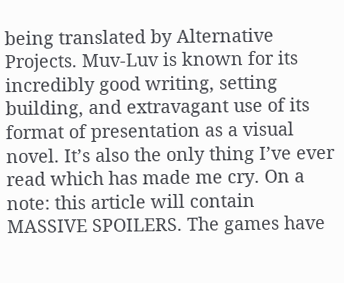being translated by Alternative Projects. Muv-Luv is known for its incredibly good writing, setting building, and extravagant use of its format of presentation as a visual novel. It’s also the only thing I’ve ever read which has made me cry. On a note: this article will contain MASSIVE SPOILERS. The games have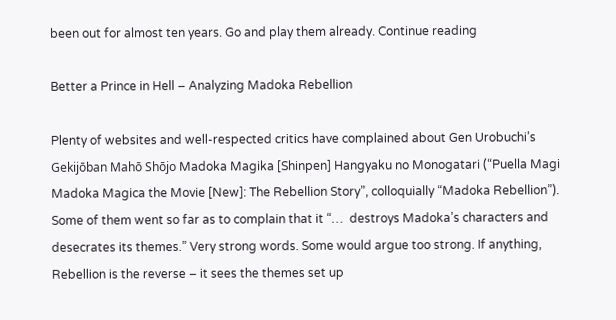been out for almost ten years. Go and play them already. Continue reading

Better a Prince in Hell – Analyzing Madoka Rebellion

Plenty of websites and well-respected critics have complained about Gen Urobuchi’s Gekijōban Mahō Shōjo Madoka Magika [Shinpen] Hangyaku no Monogatari (“Puella Magi Madoka Magica the Movie [New]: The Rebellion Story”, colloquially “Madoka Rebellion”). Some of them went so far as to complain that it “…  destroys Madoka’s characters and desecrates its themes.” Very strong words. Some would argue too strong. If anything, Rebellion is the reverse – it sees the themes set up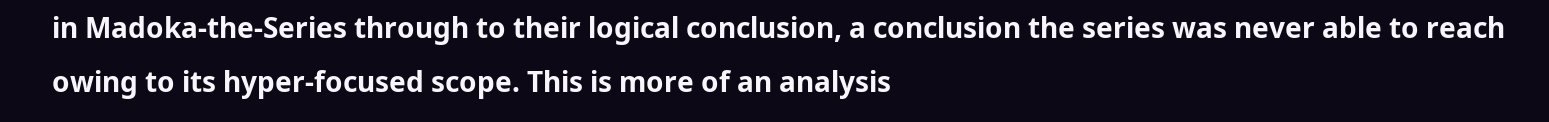in Madoka-the-Series through to their logical conclusion, a conclusion the series was never able to reach owing to its hyper-focused scope. This is more of an analysis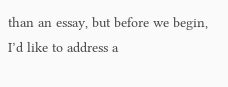than an essay, but before we begin, I’d like to address a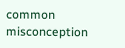common misconception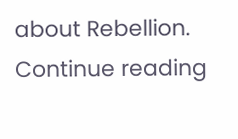about Rebellion. Continue reading